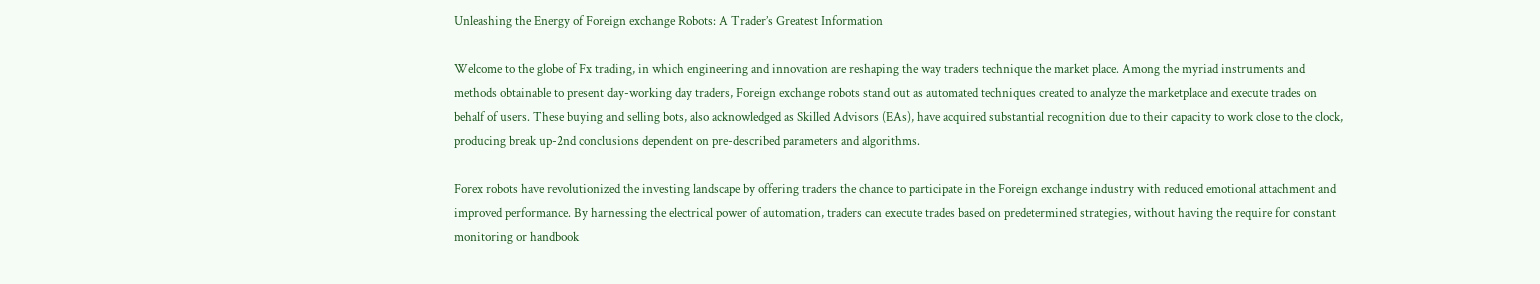Unleashing the Energy of Foreign exchange Robots: A Trader’s Greatest Information

Welcome to the globe of Fx trading, in which engineering and innovation are reshaping the way traders technique the market place. Among the myriad instruments and methods obtainable to present day-working day traders, Foreign exchange robots stand out as automated techniques created to analyze the marketplace and execute trades on behalf of users. These buying and selling bots, also acknowledged as Skilled Advisors (EAs), have acquired substantial recognition due to their capacity to work close to the clock, producing break up-2nd conclusions dependent on pre-described parameters and algorithms.

Forex robots have revolutionized the investing landscape by offering traders the chance to participate in the Foreign exchange industry with reduced emotional attachment and improved performance. By harnessing the electrical power of automation, traders can execute trades based on predetermined strategies, without having the require for constant monitoring or handbook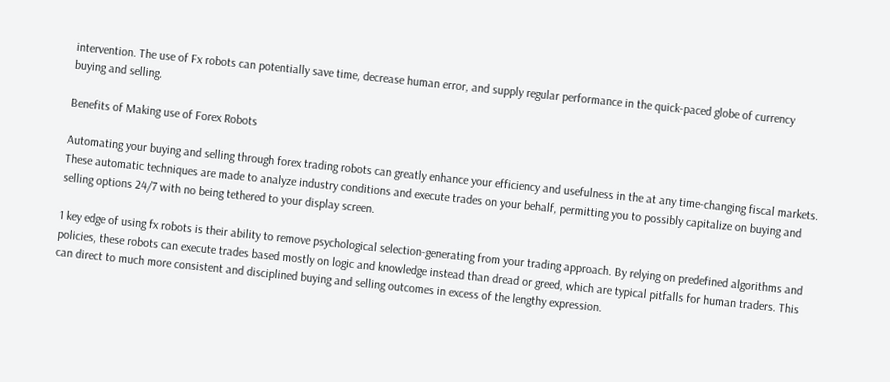intervention. The use of Fx robots can potentially save time, decrease human error, and supply regular performance in the quick-paced globe of currency buying and selling.

Benefits of Making use of Forex Robots

Automating your buying and selling through forex trading robots can greatly enhance your efficiency and usefulness in the at any time-changing fiscal markets. These automatic techniques are made to analyze industry conditions and execute trades on your behalf, permitting you to possibly capitalize on buying and selling options 24/7 with no being tethered to your display screen.

1 key edge of using fx robots is their ability to remove psychological selection-generating from your trading approach. By relying on predefined algorithms and policies, these robots can execute trades based mostly on logic and knowledge instead than dread or greed, which are typical pitfalls for human traders. This can direct to much more consistent and disciplined buying and selling outcomes in excess of the lengthy expression.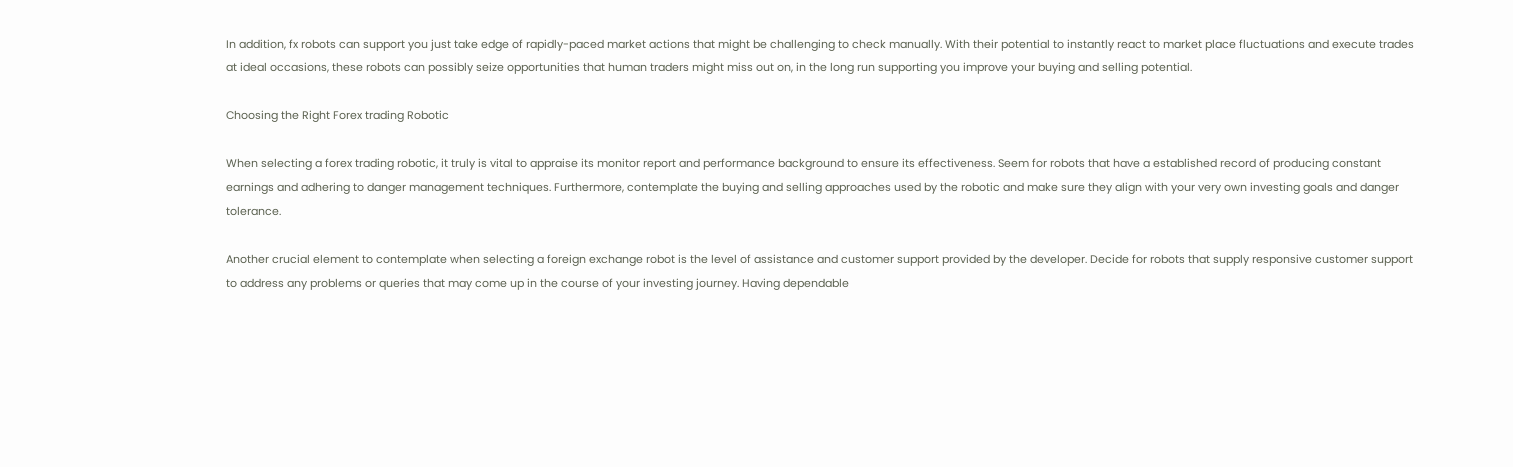In addition, fx robots can support you just take edge of rapidly-paced market actions that might be challenging to check manually. With their potential to instantly react to market place fluctuations and execute trades at ideal occasions, these robots can possibly seize opportunities that human traders might miss out on, in the long run supporting you improve your buying and selling potential.

Choosing the Right Forex trading Robotic

When selecting a forex trading robotic, it truly is vital to appraise its monitor report and performance background to ensure its effectiveness. Seem for robots that have a established record of producing constant earnings and adhering to danger management techniques. Furthermore, contemplate the buying and selling approaches used by the robotic and make sure they align with your very own investing goals and danger tolerance.

Another crucial element to contemplate when selecting a foreign exchange robot is the level of assistance and customer support provided by the developer. Decide for robots that supply responsive customer support to address any problems or queries that may come up in the course of your investing journey. Having dependable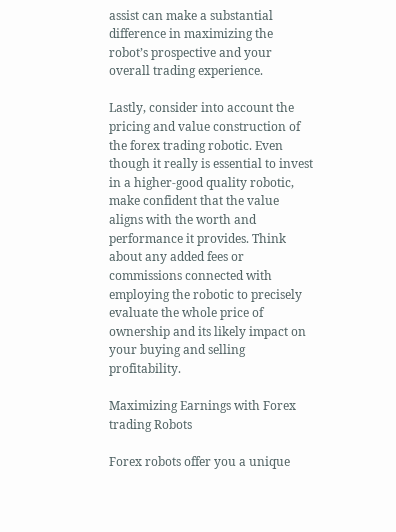assist can make a substantial difference in maximizing the robot’s prospective and your overall trading experience.

Lastly, consider into account the pricing and value construction of the forex trading robotic. Even though it really is essential to invest in a higher-good quality robotic, make confident that the value aligns with the worth and performance it provides. Think about any added fees or commissions connected with employing the robotic to precisely evaluate the whole price of ownership and its likely impact on your buying and selling profitability.

Maximizing Earnings with Forex trading Robots

Forex robots offer you a unique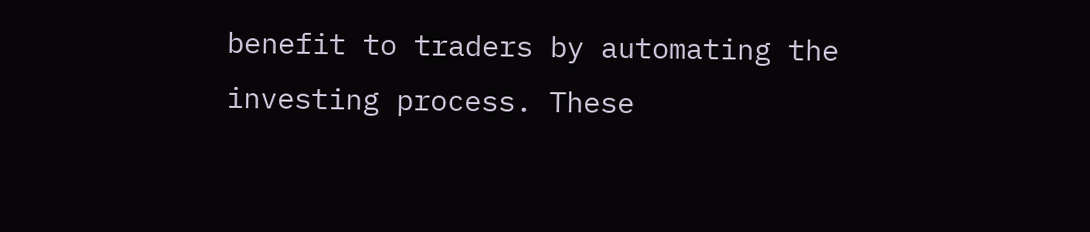benefit to traders by automating the investing process. These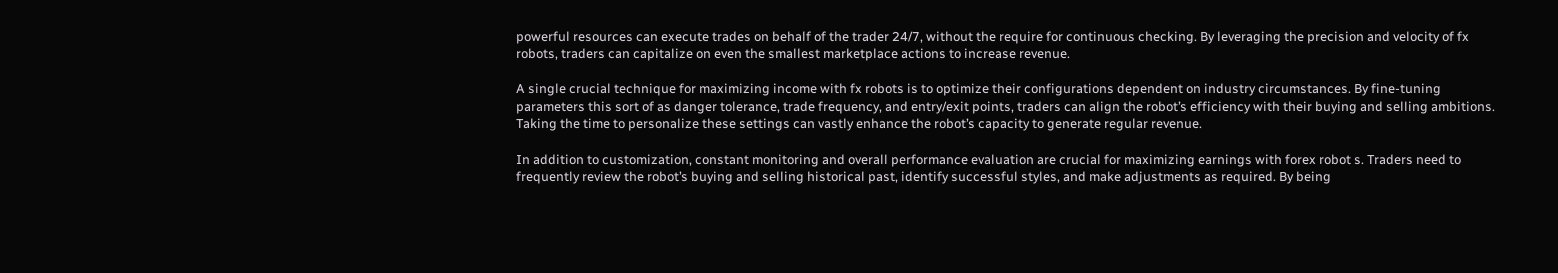powerful resources can execute trades on behalf of the trader 24/7, without the require for continuous checking. By leveraging the precision and velocity of fx robots, traders can capitalize on even the smallest marketplace actions to increase revenue.

A single crucial technique for maximizing income with fx robots is to optimize their configurations dependent on industry circumstances. By fine-tuning parameters this sort of as danger tolerance, trade frequency, and entry/exit points, traders can align the robot’s efficiency with their buying and selling ambitions. Taking the time to personalize these settings can vastly enhance the robot’s capacity to generate regular revenue.

In addition to customization, constant monitoring and overall performance evaluation are crucial for maximizing earnings with forex robot s. Traders need to frequently review the robot’s buying and selling historical past, identify successful styles, and make adjustments as required. By being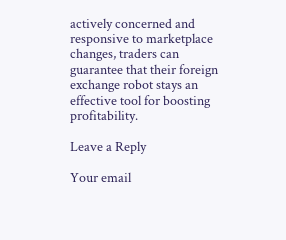actively concerned and responsive to marketplace changes, traders can guarantee that their foreign exchange robot stays an effective tool for boosting profitability.

Leave a Reply

Your email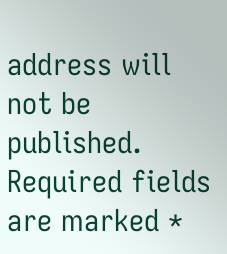address will not be published. Required fields are marked *